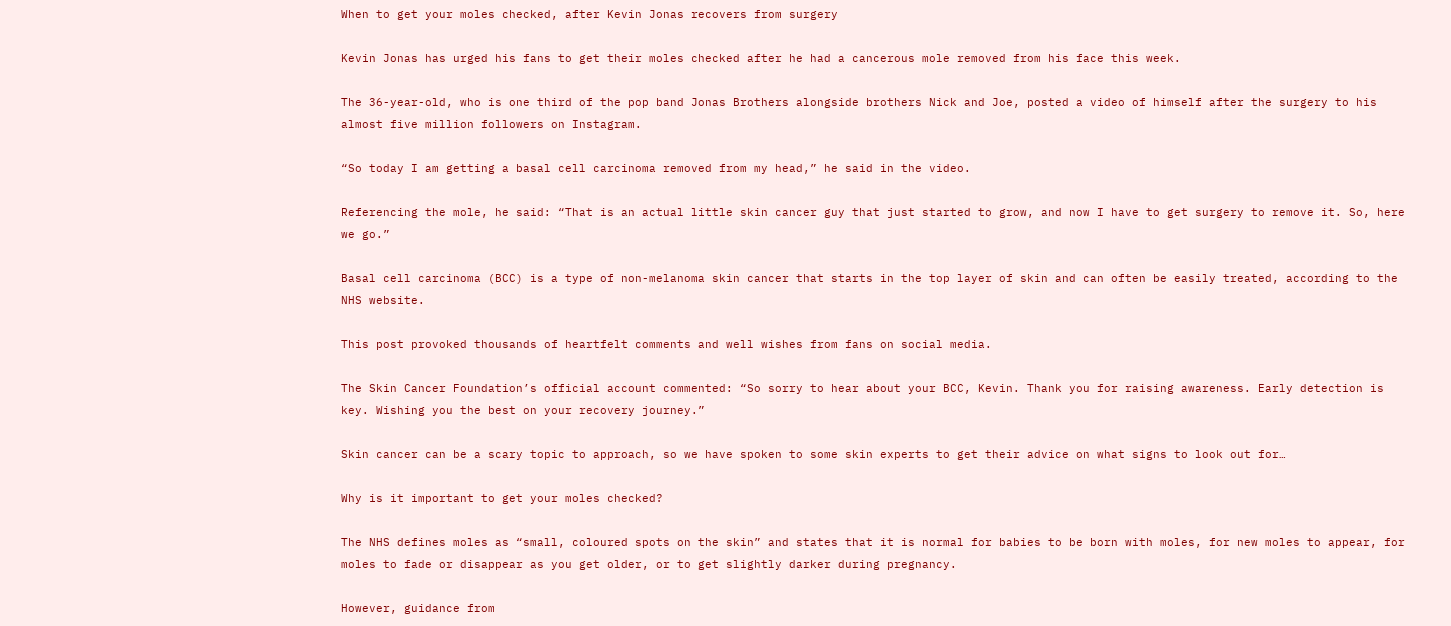When to get your moles checked, after Kevin Jonas recovers from surgery

Kevin Jonas has urged his fans to get their moles checked after he had a cancerous mole removed from his face this week.

The 36-year-old, who is one third of the pop band Jonas Brothers alongside brothers Nick and Joe, posted a video of himself after the surgery to his almost five million followers on Instagram.

“So today I am getting a basal cell carcinoma removed from my head,” he said in the video.

Referencing the mole, he said: “That is an actual little skin cancer guy that just started to grow, and now I have to get surgery to remove it. So, here we go.”

Basal cell carcinoma (BCC) is a type of non-melanoma skin cancer that starts in the top layer of skin and can often be easily treated, according to the NHS website.

This post provoked thousands of heartfelt comments and well wishes from fans on social media.

The Skin Cancer Foundation’s official account commented: “So sorry to hear about your BCC, Kevin. Thank you for raising awareness. Early detection is key. Wishing you the best on your recovery journey.”

Skin cancer can be a scary topic to approach, so we have spoken to some skin experts to get their advice on what signs to look out for…

Why is it important to get your moles checked?

The NHS defines moles as “small, coloured spots on the skin” and states that it is normal for babies to be born with moles, for new moles to appear, for moles to fade or disappear as you get older, or to get slightly darker during pregnancy.

However, guidance from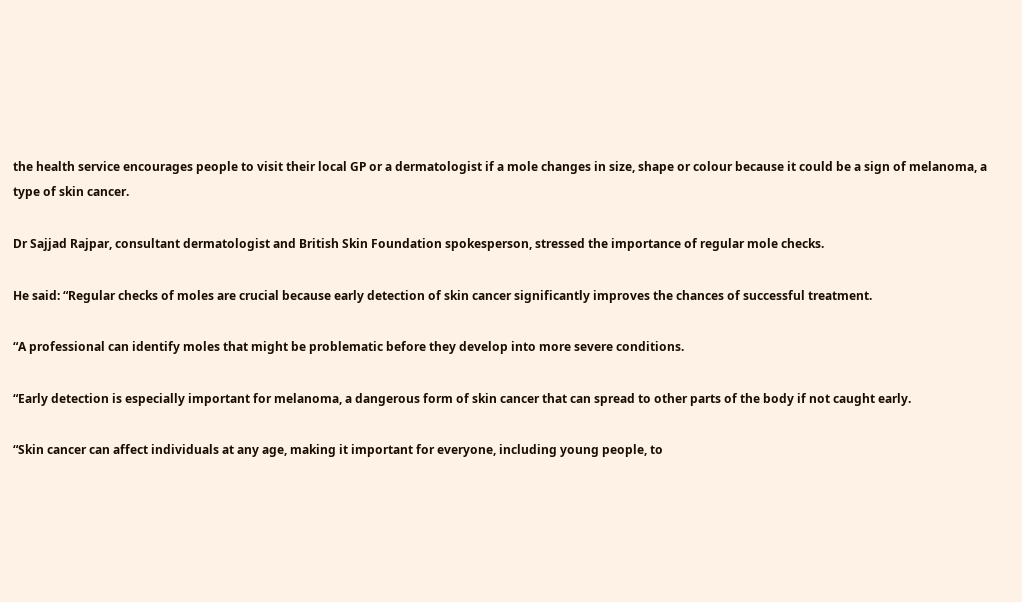the health service encourages people to visit their local GP or a dermatologist if a mole changes in size, shape or colour because it could be a sign of melanoma, a type of skin cancer.

Dr Sajjad Rajpar, consultant dermatologist and British Skin Foundation spokesperson, stressed the importance of regular mole checks.

He said: “Regular checks of moles are crucial because early detection of skin cancer significantly improves the chances of successful treatment.

“A professional can identify moles that might be problematic before they develop into more severe conditions.

“Early detection is especially important for melanoma, a dangerous form of skin cancer that can spread to other parts of the body if not caught early.

“Skin cancer can affect individuals at any age, making it important for everyone, including young people, to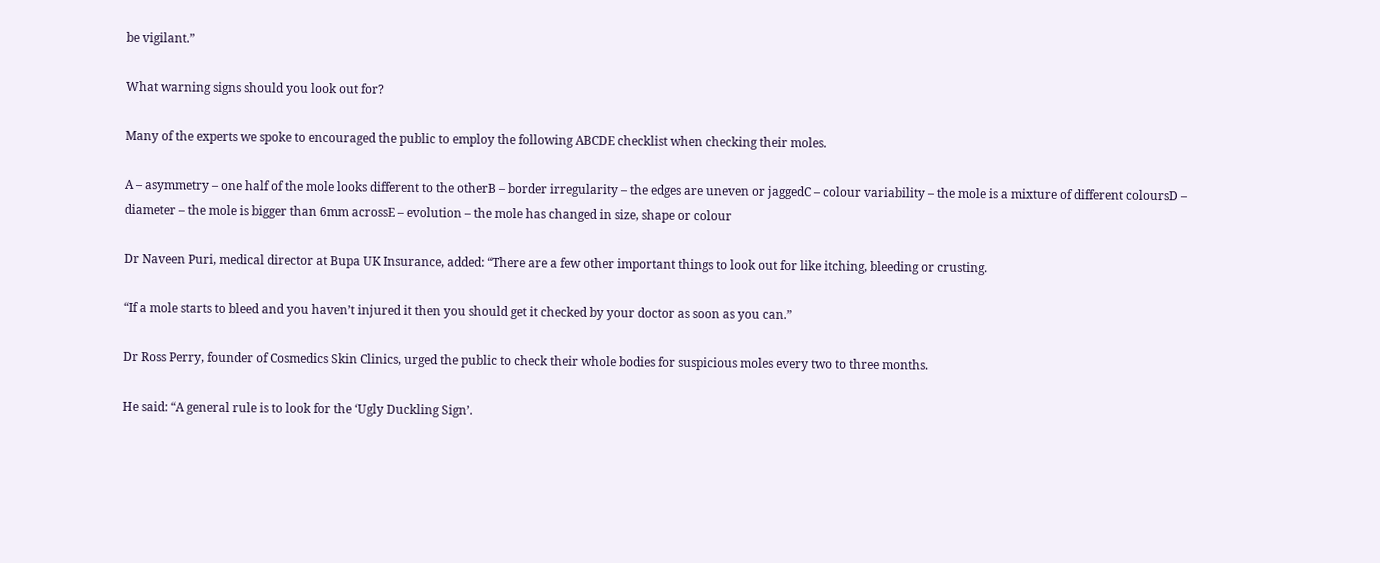be vigilant.”

What warning signs should you look out for?

Many of the experts we spoke to encouraged the public to employ the following ABCDE checklist when checking their moles.

A – asymmetry – one half of the mole looks different to the otherB – border irregularity – the edges are uneven or jaggedC – colour variability – the mole is a mixture of different coloursD – diameter – the mole is bigger than 6mm acrossE – evolution – the mole has changed in size, shape or colour

Dr Naveen Puri, medical director at Bupa UK Insurance, added: “There are a few other important things to look out for like itching, bleeding or crusting.

“If a mole starts to bleed and you haven’t injured it then you should get it checked by your doctor as soon as you can.”

Dr Ross Perry, founder of Cosmedics Skin Clinics, urged the public to check their whole bodies for suspicious moles every two to three months.

He said: “A general rule is to look for the ‘Ugly Duckling Sign’.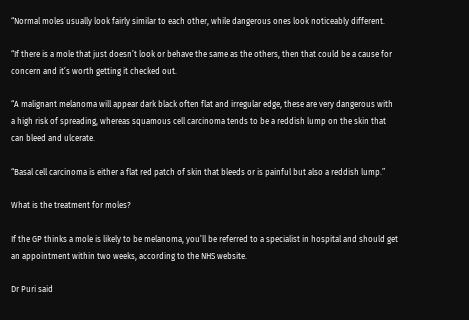“Normal moles usually look fairly similar to each other, while dangerous ones look noticeably different.

“If there is a mole that just doesn’t look or behave the same as the others, then that could be a cause for concern and it’s worth getting it checked out.

“A malignant melanoma will appear dark black often flat and irregular edge, these are very dangerous with a high risk of spreading, whereas squamous cell carcinoma tends to be a reddish lump on the skin that can bleed and ulcerate.

“Basal cell carcinoma is either a flat red patch of skin that bleeds or is painful but also a reddish lump.”

What is the treatment for moles?

If the GP thinks a mole is likely to be melanoma, you’ll be referred to a specialist in hospital and should get an appointment within two weeks, according to the NHS website.

Dr Puri said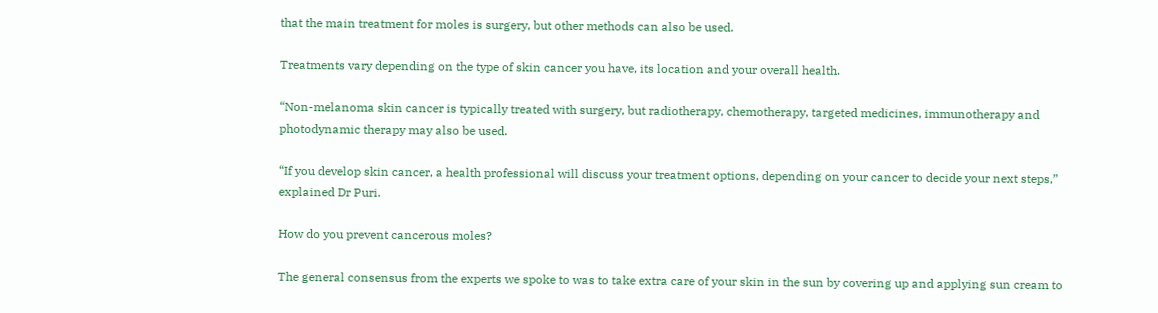that the main treatment for moles is surgery, but other methods can also be used.

Treatments vary depending on the type of skin cancer you have, its location and your overall health.

“Non-melanoma skin cancer is typically treated with surgery, but radiotherapy, chemotherapy, targeted medicines, immunotherapy and photodynamic therapy may also be used.

“If you develop skin cancer, a health professional will discuss your treatment options, depending on your cancer to decide your next steps,” explained Dr Puri.

How do you prevent cancerous moles?

The general consensus from the experts we spoke to was to take extra care of your skin in the sun by covering up and applying sun cream to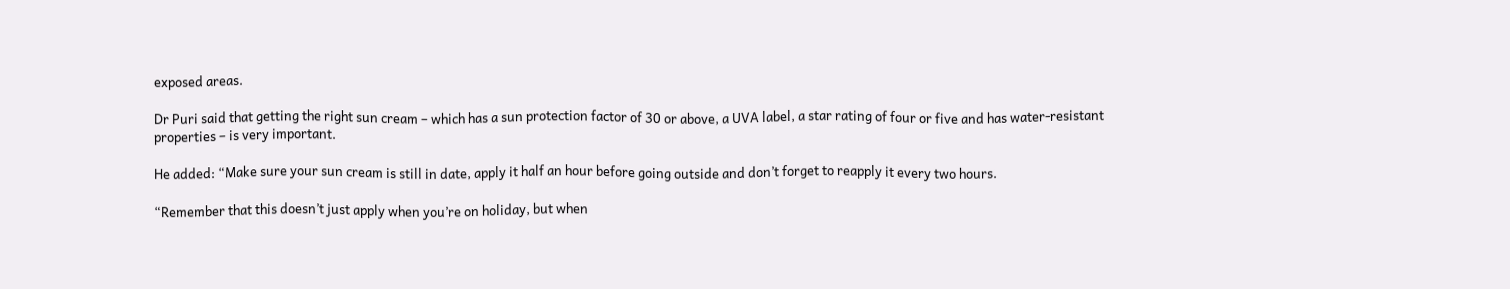exposed areas.

Dr Puri said that getting the right sun cream – which has a sun protection factor of 30 or above, a UVA label, a star rating of four or five and has water-resistant properties – is very important.

He added: “Make sure your sun cream is still in date, apply it half an hour before going outside and don’t forget to reapply it every two hours.

“Remember that this doesn’t just apply when you’re on holiday, but when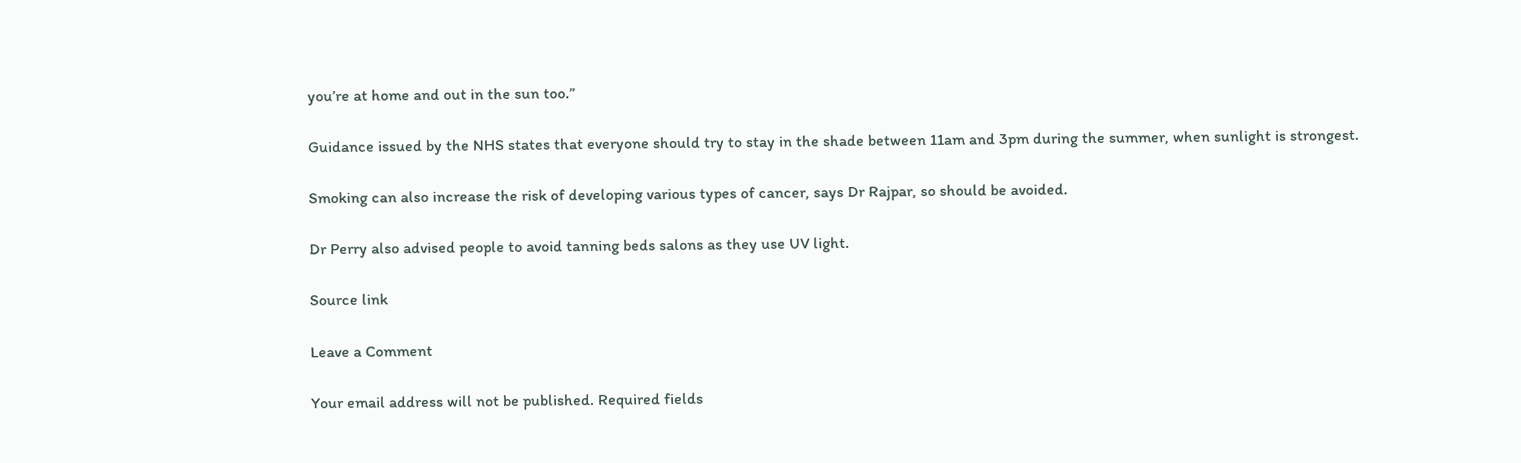you’re at home and out in the sun too.”

Guidance issued by the NHS states that everyone should try to stay in the shade between 11am and 3pm during the summer, when sunlight is strongest.

Smoking can also increase the risk of developing various types of cancer, says Dr Rajpar, so should be avoided.

Dr Perry also advised people to avoid tanning beds salons as they use UV light.

Source link

Leave a Comment

Your email address will not be published. Required fields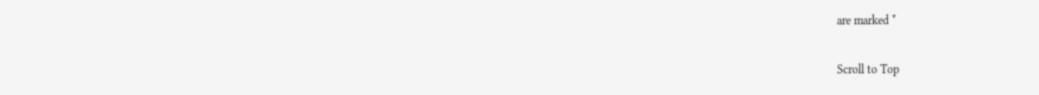are marked *

Scroll to Top